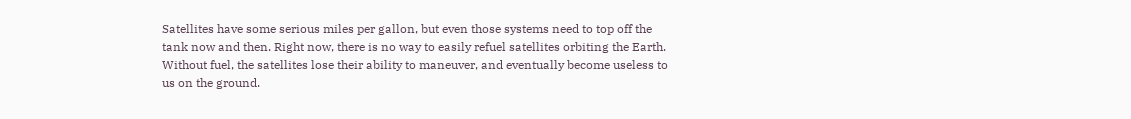Satellites have some serious miles per gallon, but even those systems need to top off the tank now and then. Right now, there is no way to easily refuel satellites orbiting the Earth. Without fuel, the satellites lose their ability to maneuver, and eventually become useless to us on the ground.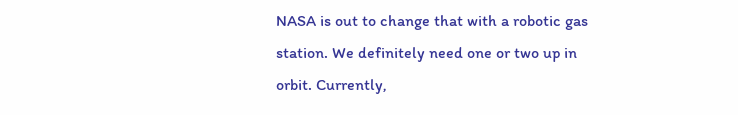NASA is out to change that with a robotic gas station. We definitely need one or two up in orbit. Currently,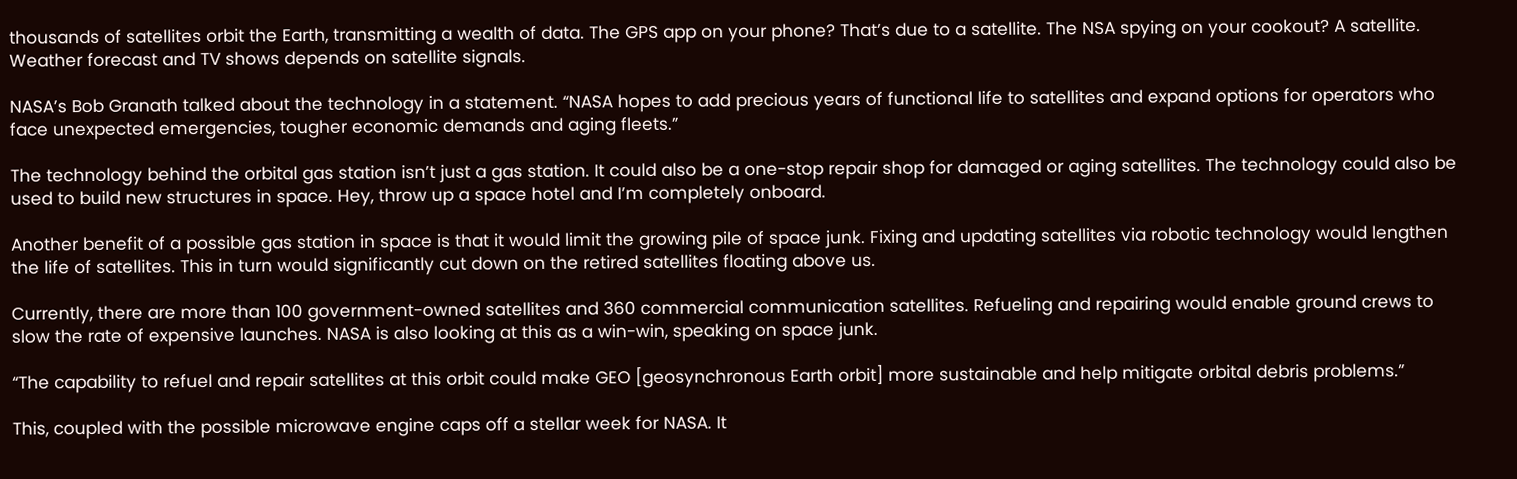thousands of satellites orbit the Earth, transmitting a wealth of data. The GPS app on your phone? That’s due to a satellite. The NSA spying on your cookout? A satellite. Weather forecast and TV shows depends on satellite signals.

NASA’s Bob Granath talked about the technology in a statement. “NASA hopes to add precious years of functional life to satellites and expand options for operators who face unexpected emergencies, tougher economic demands and aging fleets.”

The technology behind the orbital gas station isn’t just a gas station. It could also be a one-stop repair shop for damaged or aging satellites. The technology could also be used to build new structures in space. Hey, throw up a space hotel and I’m completely onboard.

Another benefit of a possible gas station in space is that it would limit the growing pile of space junk. Fixing and updating satellites via robotic technology would lengthen the life of satellites. This in turn would significantly cut down on the retired satellites floating above us.

Currently, there are more than 100 government-owned satellites and 360 commercial communication satellites. Refueling and repairing would enable ground crews to slow the rate of expensive launches. NASA is also looking at this as a win-win, speaking on space junk.

“The capability to refuel and repair satellites at this orbit could make GEO [geosynchronous Earth orbit] more sustainable and help mitigate orbital debris problems.”

This, coupled with the possible microwave engine caps off a stellar week for NASA. It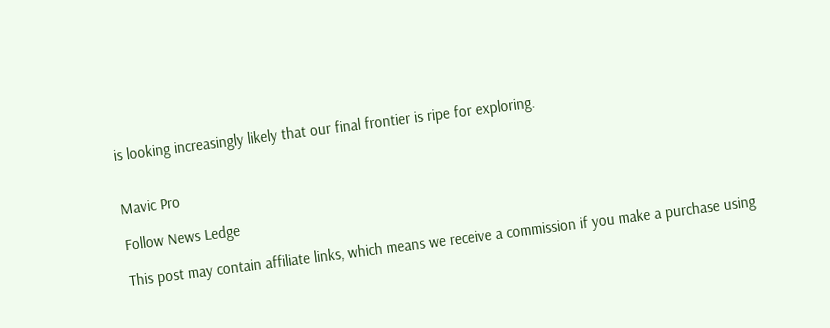is looking increasingly likely that our final frontier is ripe for exploring.


Mavic Pro

Follow News Ledge

This post may contain affiliate links, which means we receive a commission if you make a purchase using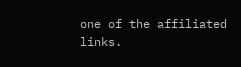one of the affiliated links.